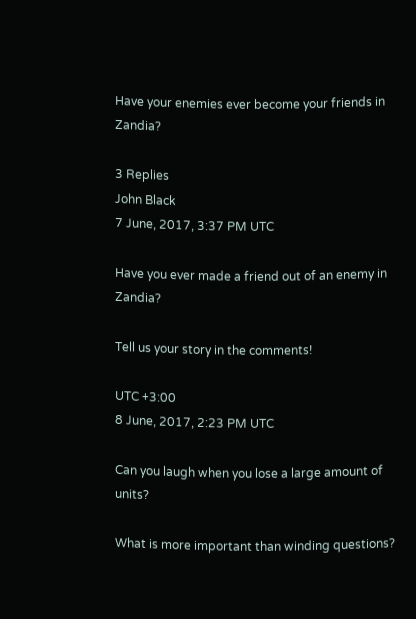Have your enemies ever become your friends in Zandia?

3 Replies
John Black
7 June, 2017, 3:37 PM UTC

Have you ever made a friend out of an enemy in Zandia?

Tell us your story in the comments!

UTC +3:00
8 June, 2017, 2:23 PM UTC

Can you laugh when you lose a large amount of units?

What is more important than winding questions?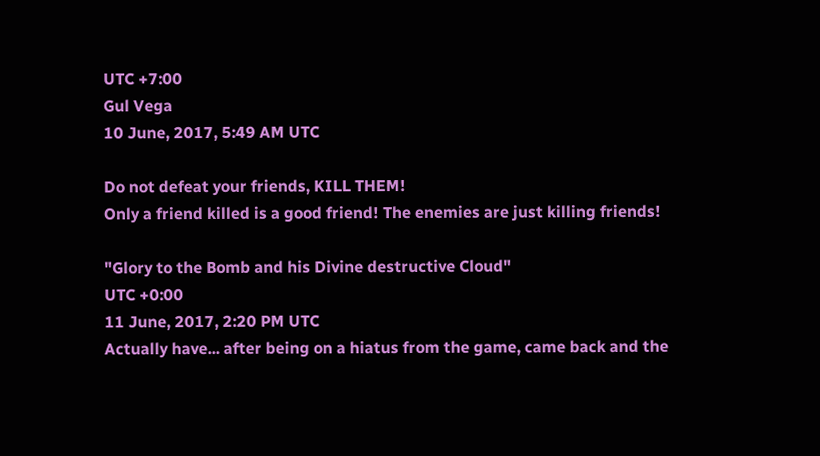UTC +7:00
Gul Vega
10 June, 2017, 5:49 AM UTC

Do not defeat your friends, KILL THEM!
Only a friend killed is a good friend! The enemies are just killing friends!

"Glory to the Bomb and his Divine destructive Cloud"
UTC +0:00
11 June, 2017, 2:20 PM UTC
Actually have... after being on a hiatus from the game, came back and the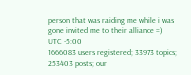person that was raiding me while i was gone invited me to their alliance =)
UTC -5:00
1666083 users registered; 33973 topics; 253403 posts; our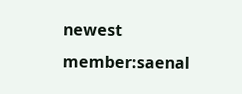newest member:saenal